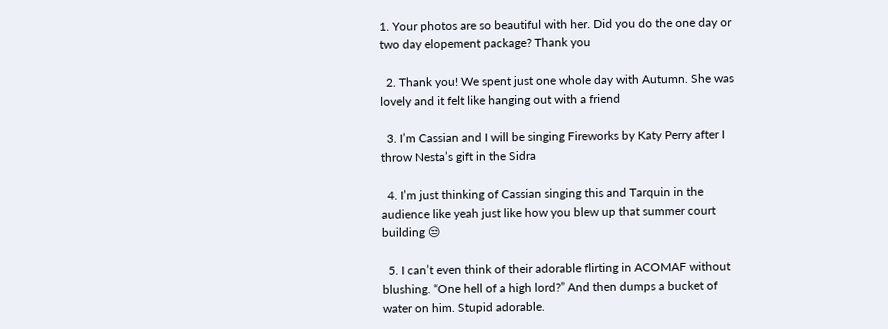1. Your photos are so beautiful with her. Did you do the one day or two day elopement package? Thank you

  2. Thank you! We spent just one whole day with Autumn. She was lovely and it felt like hanging out with a friend

  3. I’m Cassian and I will be singing Fireworks by Katy Perry after I throw Nesta’s gift in the Sidra

  4. I’m just thinking of Cassian singing this and Tarquin in the audience like yeah just like how you blew up that summer court building 😒

  5. I can’t even think of their adorable flirting in ACOMAF without blushing. “One hell of a high lord?” And then dumps a bucket of water on him. Stupid adorable.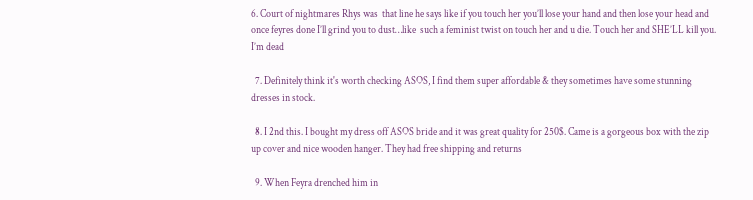6. Court of nightmares Rhys was  that line he says like if you touch her you’ll lose your hand and then lose your head and once feyres done I’ll grind you to dust…like  such a feminist twist on touch her and u die. Touch her and SHE’LL kill you. I’m dead

  7. Definitely think it's worth checking ASOS, I find them super affordable & they sometimes have some stunning dresses in stock.

  8. I 2nd this. I bought my dress off ASOS bride and it was great quality for 250$. Came is a gorgeous box with the zip up cover and nice wooden hanger. They had free shipping and returns

  9. When Feyra drenched him in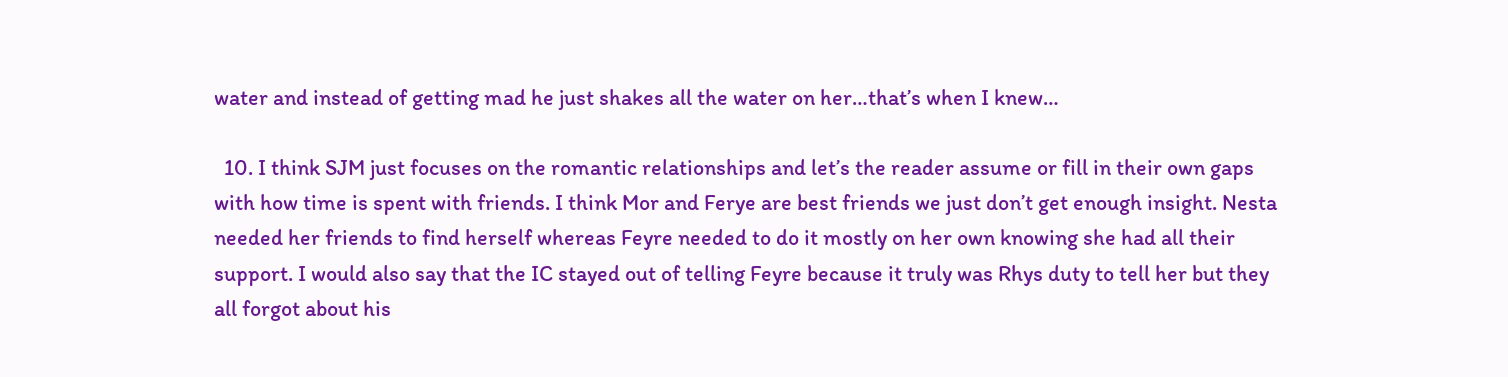water and instead of getting mad he just shakes all the water on her…that’s when I knew…

  10. I think SJM just focuses on the romantic relationships and let’s the reader assume or fill in their own gaps with how time is spent with friends. I think Mor and Ferye are best friends we just don’t get enough insight. Nesta needed her friends to find herself whereas Feyre needed to do it mostly on her own knowing she had all their support. I would also say that the IC stayed out of telling Feyre because it truly was Rhys duty to tell her but they all forgot about his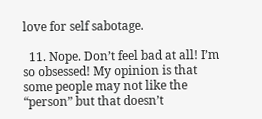love for self sabotage.

  11. Nope. Don’t feel bad at all! I’m so obsessed! My opinion is that some people may not like the “person” but that doesn’t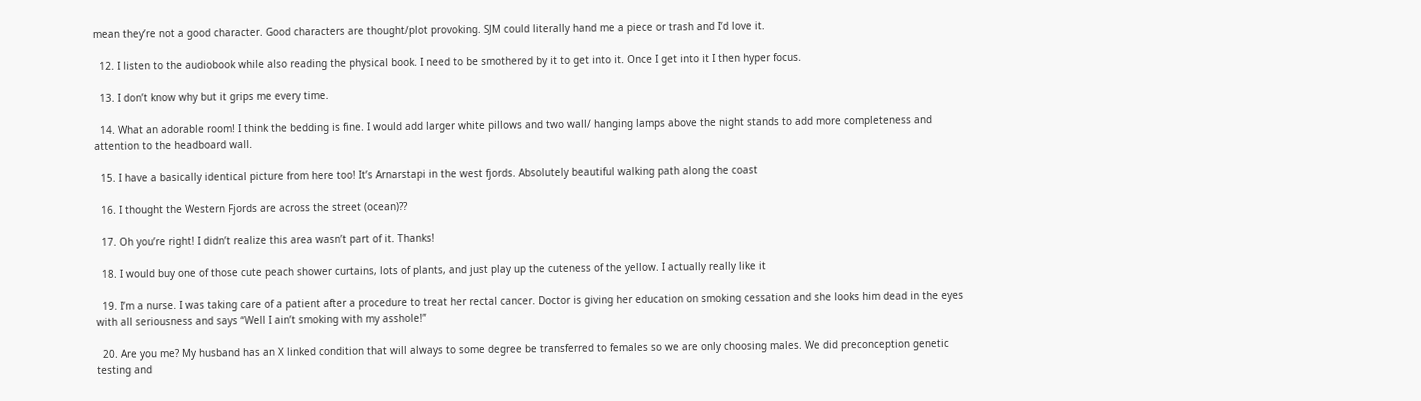mean they’re not a good character. Good characters are thought/plot provoking. SJM could literally hand me a piece or trash and I’d love it.

  12. I listen to the audiobook while also reading the physical book. I need to be smothered by it to get into it. Once I get into it I then hyper focus.

  13. I don’t know why but it grips me every time.

  14. What an adorable room! I think the bedding is fine. I would add larger white pillows and two wall/ hanging lamps above the night stands to add more completeness and attention to the headboard wall.

  15. I have a basically identical picture from here too! It’s Arnarstapi in the west fjords. Absolutely beautiful walking path along the coast

  16. I thought the Western Fjords are across the street (ocean)??

  17. Oh you’re right! I didn’t realize this area wasn’t part of it. Thanks!

  18. I would buy one of those cute peach shower curtains, lots of plants, and just play up the cuteness of the yellow. I actually really like it

  19. I’m a nurse. I was taking care of a patient after a procedure to treat her rectal cancer. Doctor is giving her education on smoking cessation and she looks him dead in the eyes with all seriousness and says “Well I ain’t smoking with my asshole!”

  20. Are you me? My husband has an X linked condition that will always to some degree be transferred to females so we are only choosing males. We did preconception genetic testing and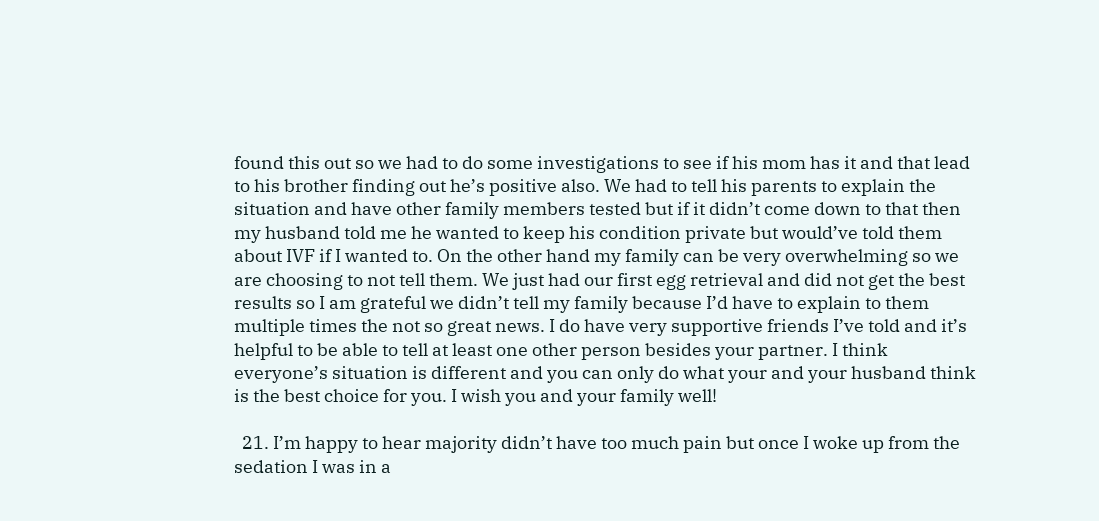found this out so we had to do some investigations to see if his mom has it and that lead to his brother finding out he’s positive also. We had to tell his parents to explain the situation and have other family members tested but if it didn’t come down to that then my husband told me he wanted to keep his condition private but would’ve told them about IVF if I wanted to. On the other hand my family can be very overwhelming so we are choosing to not tell them. We just had our first egg retrieval and did not get the best results so I am grateful we didn’t tell my family because I’d have to explain to them multiple times the not so great news. I do have very supportive friends I’ve told and it’s helpful to be able to tell at least one other person besides your partner. I think everyone’s situation is different and you can only do what your and your husband think is the best choice for you. I wish you and your family well!

  21. I’m happy to hear majority didn’t have too much pain but once I woke up from the sedation I was in a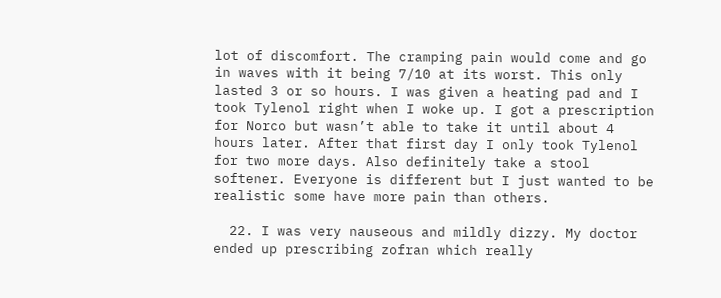lot of discomfort. The cramping pain would come and go in waves with it being 7/10 at its worst. This only lasted 3 or so hours. I was given a heating pad and I took Tylenol right when I woke up. I got a prescription for Norco but wasn’t able to take it until about 4 hours later. After that first day I only took Tylenol for two more days. Also definitely take a stool softener. Everyone is different but I just wanted to be realistic some have more pain than others.

  22. I was very nauseous and mildly dizzy. My doctor ended up prescribing zofran which really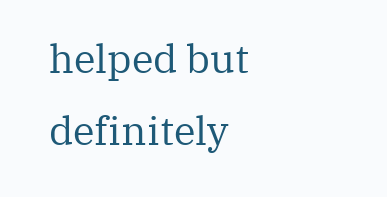helped but definitely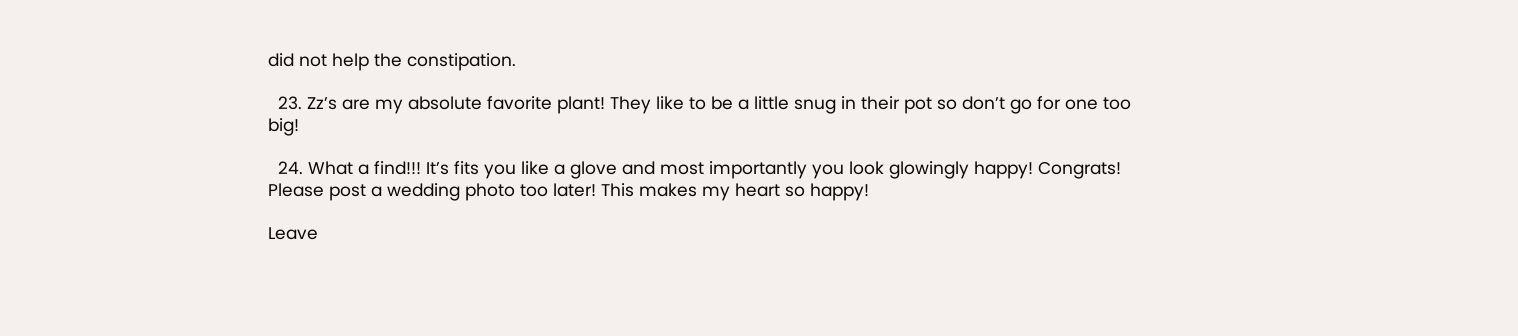did not help the constipation.

  23. Zz’s are my absolute favorite plant! They like to be a little snug in their pot so don’t go for one too big!

  24. What a find!!! It’s fits you like a glove and most importantly you look glowingly happy! Congrats! Please post a wedding photo too later! This makes my heart so happy!

Leave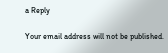a Reply

Your email address will not be published.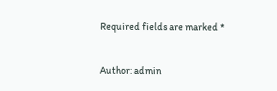Required fields are marked *

Author: admin